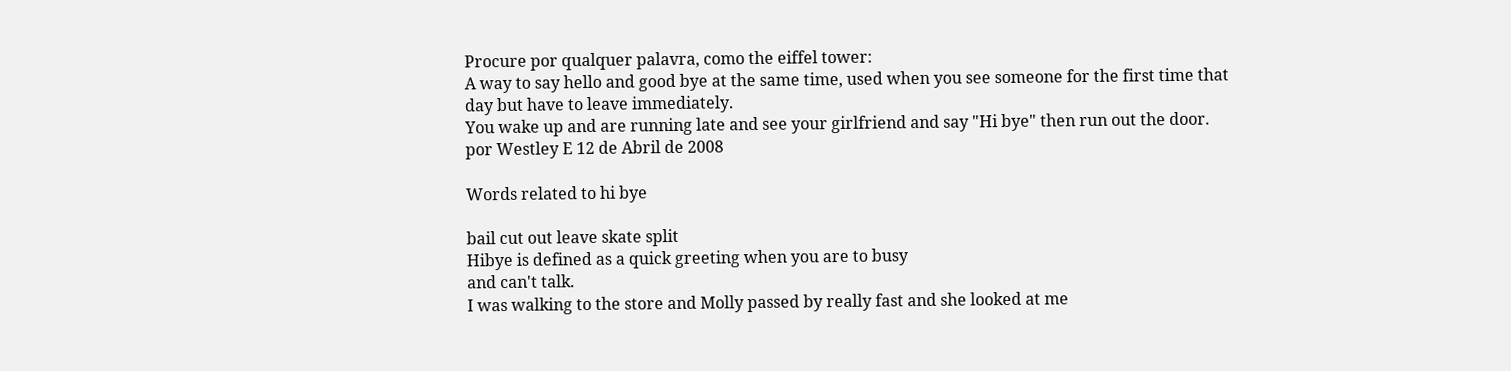Procure por qualquer palavra, como the eiffel tower:
A way to say hello and good bye at the same time, used when you see someone for the first time that day but have to leave immediately.
You wake up and are running late and see your girlfriend and say "Hi bye" then run out the door.
por Westley E 12 de Abril de 2008

Words related to hi bye

bail cut out leave skate split
Hibye is defined as a quick greeting when you are to busy
and can't talk.
I was walking to the store and Molly passed by really fast and she looked at me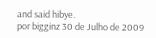and said hibye.
por bigginz 30 de Julho de 2009